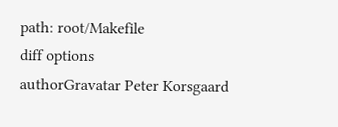path: root/Makefile
diff options
authorGravatar Peter Korsgaard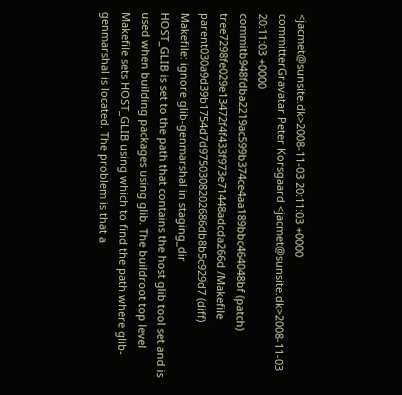<jacmet@sunsite.dk>2008-11-03 20:11:03 +0000
committerGravatar Peter Korsgaard <jacmet@sunsite.dk>2008-11-03 20:11:03 +0000
commitb948fdba2219ac599b374ce4aa189bbc464048bf (patch)
tree7298fe029e13472f4f433f973e71448adcda266d /Makefile
parent030a9d39b1754d7d9750308202686db8b5c929d7 (diff)
Makefile: ignore glib-genmarshal in staging_dir
HOST_GLIB is set to the path that contains the host glib tool set and is used when building packages using glib. The buildroot top level Makefile sets HOST_GLIB using which to find the path where glib-genmarshal is located. The problem is that a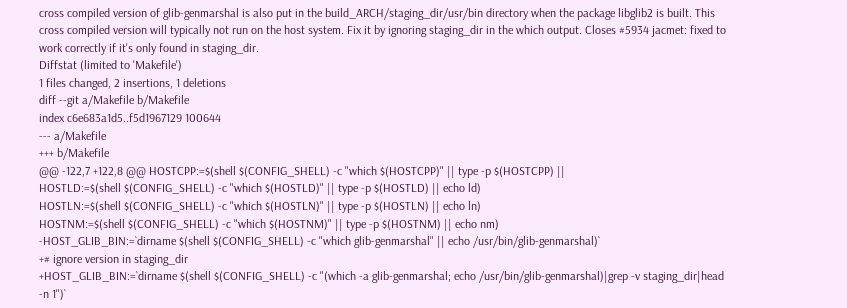cross compiled version of glib-genmarshal is also put in the build_ARCH/staging_dir/usr/bin directory when the package libglib2 is built. This cross compiled version will typically not run on the host system. Fix it by ignoring staging_dir in the which output. Closes #5934 jacmet: fixed to work correctly if it's only found in staging_dir.
Diffstat (limited to 'Makefile')
1 files changed, 2 insertions, 1 deletions
diff --git a/Makefile b/Makefile
index c6e683a1d5..f5d1967129 100644
--- a/Makefile
+++ b/Makefile
@@ -122,7 +122,8 @@ HOSTCPP:=$(shell $(CONFIG_SHELL) -c "which $(HOSTCPP)" || type -p $(HOSTCPP) ||
HOSTLD:=$(shell $(CONFIG_SHELL) -c "which $(HOSTLD)" || type -p $(HOSTLD) || echo ld)
HOSTLN:=$(shell $(CONFIG_SHELL) -c "which $(HOSTLN)" || type -p $(HOSTLN) || echo ln)
HOSTNM:=$(shell $(CONFIG_SHELL) -c "which $(HOSTNM)" || type -p $(HOSTNM) || echo nm)
-HOST_GLIB_BIN:=`dirname $(shell $(CONFIG_SHELL) -c "which glib-genmarshal" || echo /usr/bin/glib-genmarshal)`
+# ignore version in staging_dir
+HOST_GLIB_BIN:=`dirname $(shell $(CONFIG_SHELL) -c "(which -a glib-genmarshal; echo /usr/bin/glib-genmarshal)|grep -v staging_dir|head -n 1")`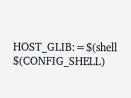HOST_GLIB:=$(shell $(CONFIG_SHELL)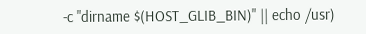-c "dirname $(HOST_GLIB_BIN)" || echo /usr)